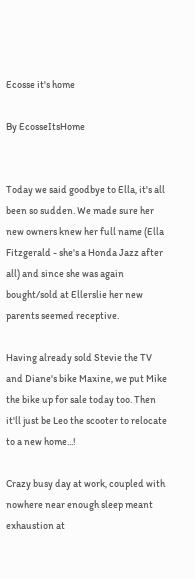Ecosse it's home

By EcosseItsHome


Today we said goodbye to Ella, it's all been so sudden. We made sure her new owners knew her full name (Ella Fitzgerald - she's a Honda Jazz after all) and since she was again bought/sold at Ellerslie her new parents seemed receptive.

Having already sold Stevie the TV and Diane's bike Maxine, we put Mike the bike up for sale today too. Then it'll just be Leo the scooter to relocate to a new home...!

Crazy busy day at work, coupled with nowhere near enough sleep meant exhaustion at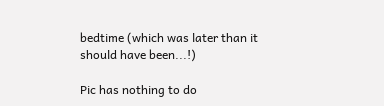bedtime (which was later than it should have been...!)

Pic has nothing to do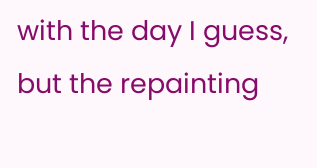with the day I guess, but the repainting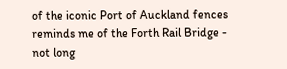of the iconic Port of Auckland fences reminds me of the Forth Rail Bridge - not long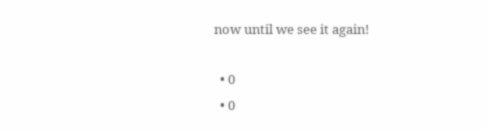now until we see it again!

  • 0
  • 0